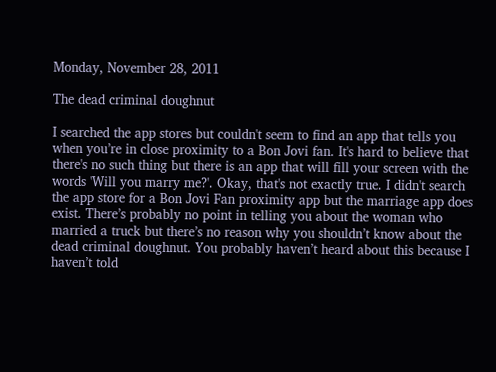Monday, November 28, 2011

The dead criminal doughnut

I searched the app stores but couldn't seem to find an app that tells you when you’re in close proximity to a Bon Jovi fan. It's hard to believe that there's no such thing but there is an app that will fill your screen with the words 'Will you marry me?'. Okay, that's not exactly true. I didn't search the app store for a Bon Jovi Fan proximity app but the marriage app does exist. There’s probably no point in telling you about the woman who married a truck but there’s no reason why you shouldn’t know about the dead criminal doughnut. You probably haven’t heard about this because I haven’t told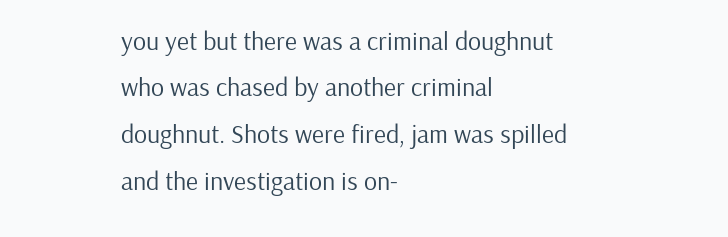you yet but there was a criminal doughnut who was chased by another criminal doughnut. Shots were fired, jam was spilled and the investigation is on-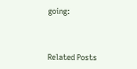going:



Related Posts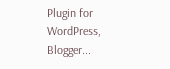Plugin for WordPress, Blogger...